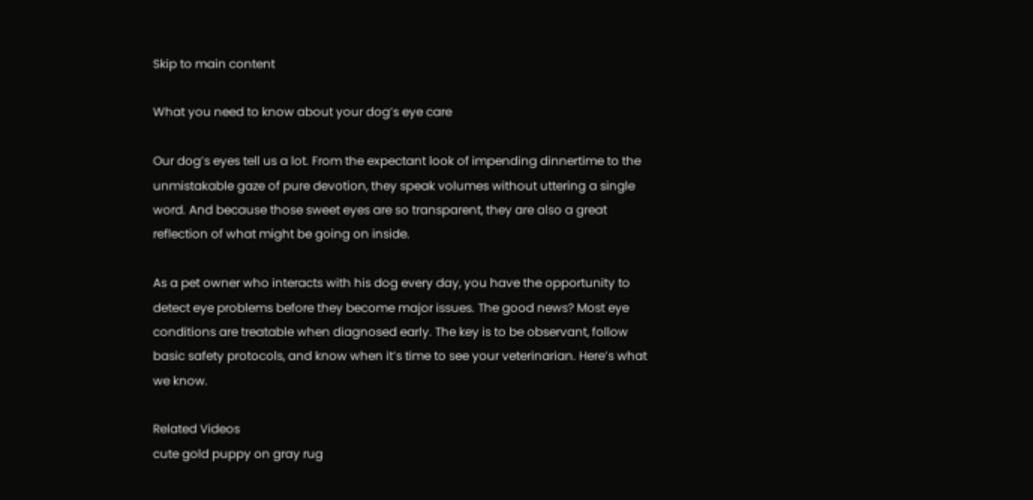Skip to main content

What you need to know about your dog’s eye care

Our dog’s eyes tell us a lot. From the expectant look of impending dinnertime to the unmistakable gaze of pure devotion, they speak volumes without uttering a single word. And because those sweet eyes are so transparent, they are also a great reflection of what might be going on inside.

As a pet owner who interacts with his dog every day, you have the opportunity to detect eye problems before they become major issues. The good news? Most eye conditions are treatable when diagnosed early. The key is to be observant, follow basic safety protocols, and know when it’s time to see your veterinarian. Here’s what we know.

Related Videos
cute gold puppy on gray rug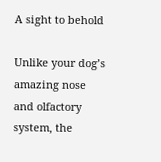A sight to behold

Unlike your dog’s amazing nose and olfactory system, the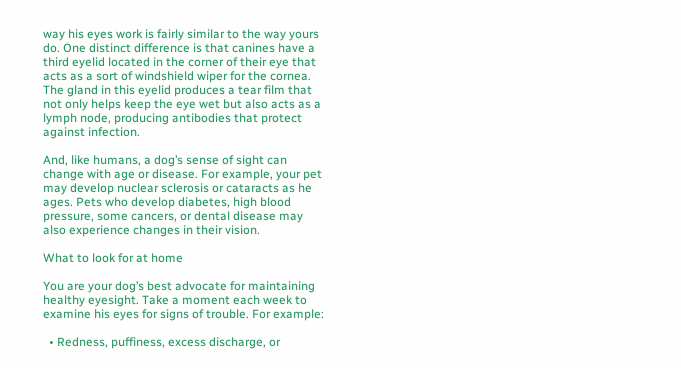way his eyes work is fairly similar to the way yours do. One distinct difference is that canines have a third eyelid located in the corner of their eye that acts as a sort of windshield wiper for the cornea. The gland in this eyelid produces a tear film that not only helps keep the eye wet but also acts as a lymph node, producing antibodies that protect against infection.

And, like humans, a dog’s sense of sight can change with age or disease. For example, your pet may develop nuclear sclerosis or cataracts as he ages. Pets who develop diabetes, high blood pressure, some cancers, or dental disease may also experience changes in their vision.

What to look for at home

You are your dog’s best advocate for maintaining healthy eyesight. Take a moment each week to examine his eyes for signs of trouble. For example:

  • Redness, puffiness, excess discharge, or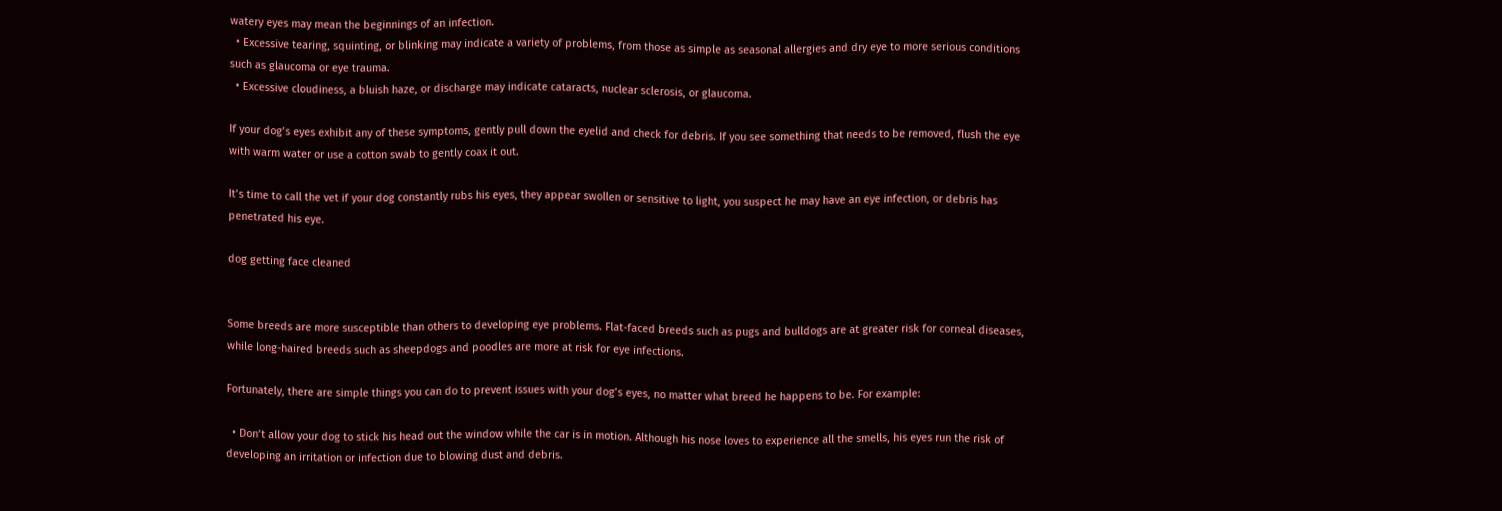watery eyes may mean the beginnings of an infection.
  • Excessive tearing, squinting, or blinking may indicate a variety of problems, from those as simple as seasonal allergies and dry eye to more serious conditions such as glaucoma or eye trauma.
  • Excessive cloudiness, a bluish haze, or discharge may indicate cataracts, nuclear sclerosis, or glaucoma.

If your dog’s eyes exhibit any of these symptoms, gently pull down the eyelid and check for debris. If you see something that needs to be removed, flush the eye with warm water or use a cotton swab to gently coax it out.

It’s time to call the vet if your dog constantly rubs his eyes, they appear swollen or sensitive to light, you suspect he may have an eye infection, or debris has penetrated his eye.

dog getting face cleaned


Some breeds are more susceptible than others to developing eye problems. Flat-faced breeds such as pugs and bulldogs are at greater risk for corneal diseases, while long-haired breeds such as sheepdogs and poodles are more at risk for eye infections.

Fortunately, there are simple things you can do to prevent issues with your dog’s eyes, no matter what breed he happens to be. For example:

  • Don’t allow your dog to stick his head out the window while the car is in motion. Although his nose loves to experience all the smells, his eyes run the risk of developing an irritation or infection due to blowing dust and debris.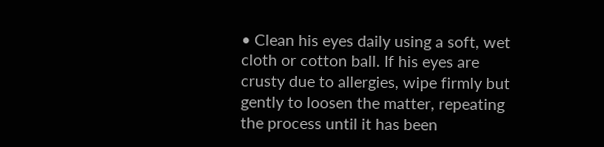• Clean his eyes daily using a soft, wet cloth or cotton ball. If his eyes are crusty due to allergies, wipe firmly but gently to loosen the matter, repeating the process until it has been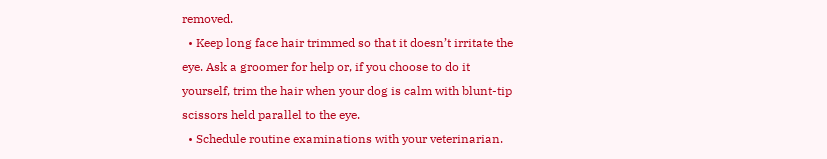removed.
  • Keep long face hair trimmed so that it doesn’t irritate the eye. Ask a groomer for help or, if you choose to do it yourself, trim the hair when your dog is calm with blunt-tip scissors held parallel to the eye.
  • Schedule routine examinations with your veterinarian.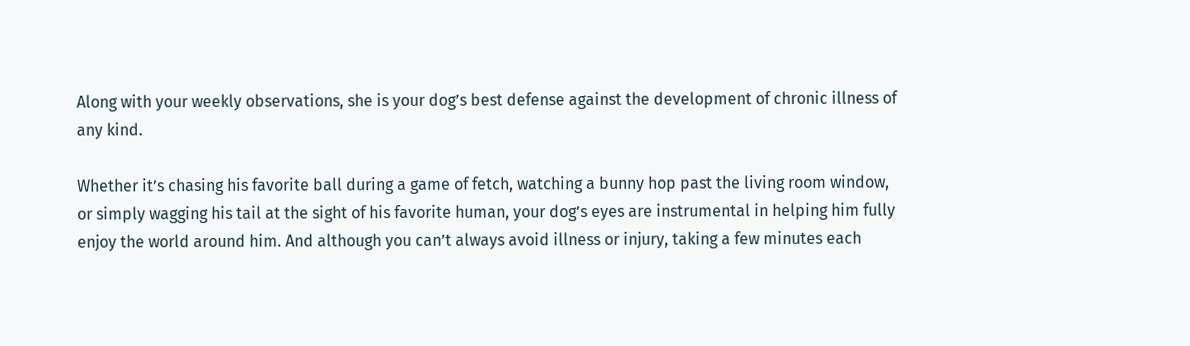Along with your weekly observations, she is your dog’s best defense against the development of chronic illness of any kind.

Whether it’s chasing his favorite ball during a game of fetch, watching a bunny hop past the living room window, or simply wagging his tail at the sight of his favorite human, your dog’s eyes are instrumental in helping him fully enjoy the world around him. And although you can’t always avoid illness or injury, taking a few minutes each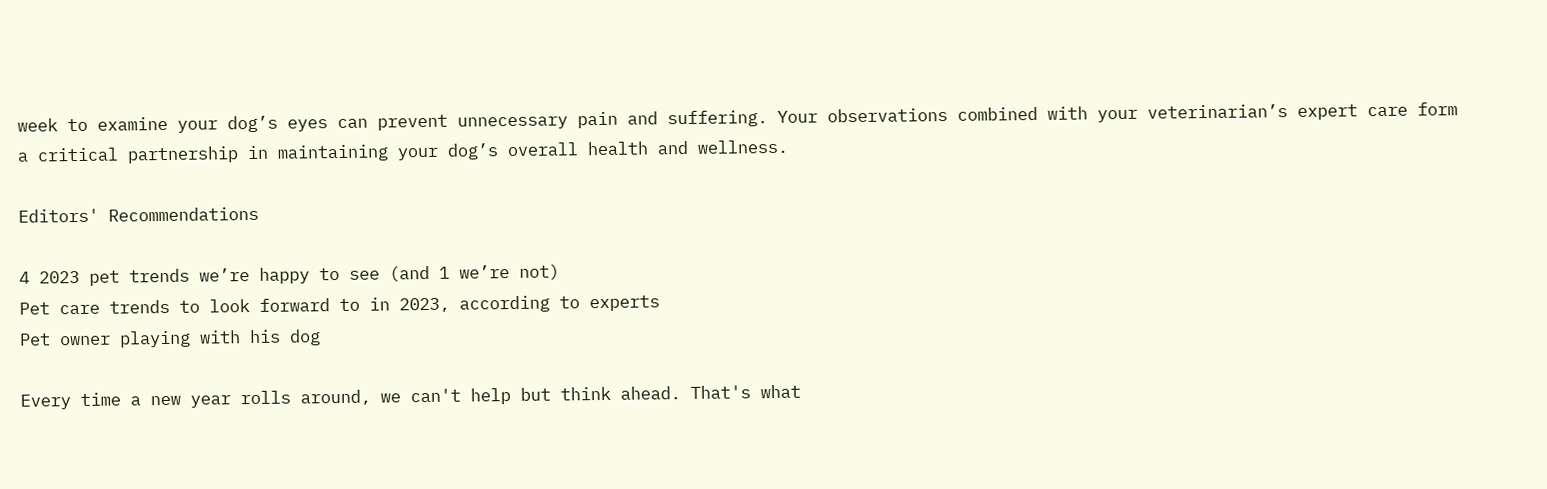week to examine your dog’s eyes can prevent unnecessary pain and suffering. Your observations combined with your veterinarian’s expert care form a critical partnership in maintaining your dog’s overall health and wellness.

Editors' Recommendations

4 2023 pet trends we’re happy to see (and 1 we’re not)
Pet care trends to look forward to in 2023, according to experts
Pet owner playing with his dog

Every time a new year rolls around, we can't help but think ahead. That's what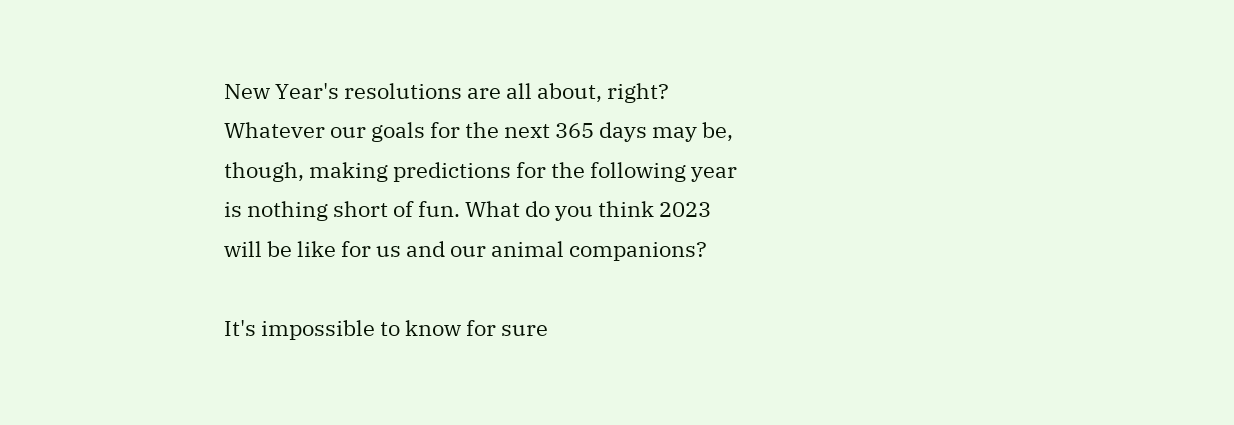New Year's resolutions are all about, right? Whatever our goals for the next 365 days may be, though, making predictions for the following year is nothing short of fun. What do you think 2023 will be like for us and our animal companions?

It's impossible to know for sure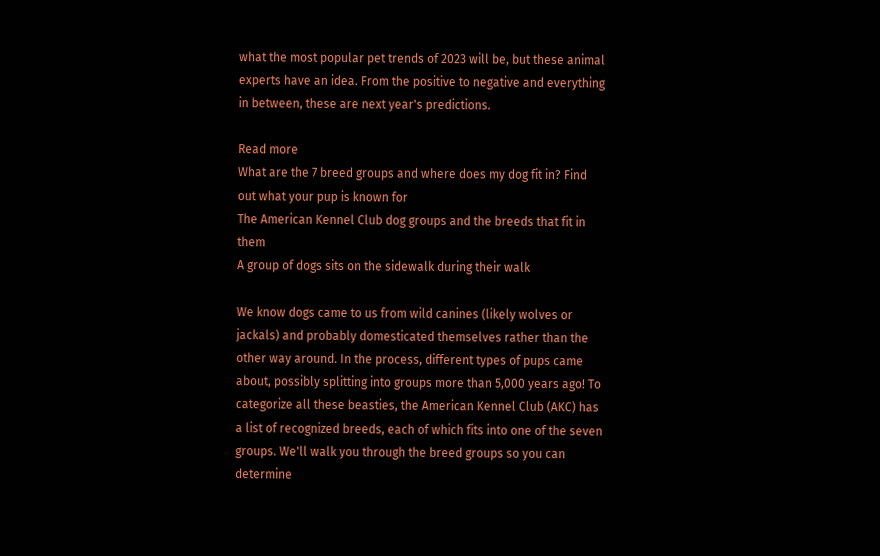what the most popular pet trends of 2023 will be, but these animal experts have an idea. From the positive to negative and everything in between, these are next year's predictions.

Read more
What are the 7 breed groups and where does my dog fit in? Find out what your pup is known for
The American Kennel Club dog groups and the breeds that fit in them
A group of dogs sits on the sidewalk during their walk

We know dogs came to us from wild canines (likely wolves or jackals) and probably domesticated themselves rather than the other way around. In the process, different types of pups came about, possibly splitting into groups more than 5,000 years ago! To categorize all these beasties, the American Kennel Club (AKC) has a list of recognized breeds, each of which fits into one of the seven groups. We'll walk you through the breed groups so you can determine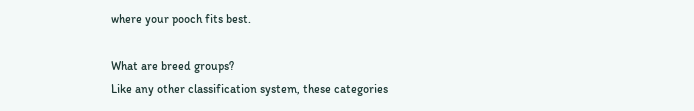where your pooch fits best.

What are breed groups?
Like any other classification system, these categories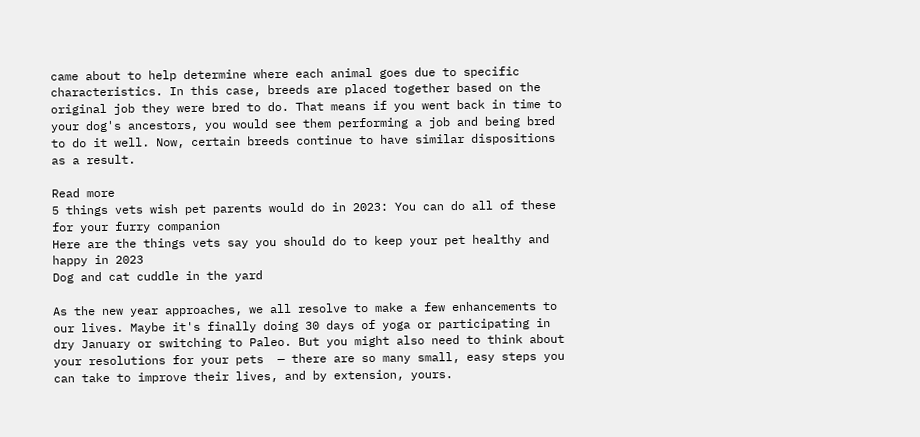came about to help determine where each animal goes due to specific characteristics. In this case, breeds are placed together based on the original job they were bred to do. That means if you went back in time to your dog's ancestors, you would see them performing a job and being bred to do it well. Now, certain breeds continue to have similar dispositions as a result.

Read more
5 things vets wish pet parents would do in 2023: You can do all of these for your furry companion
Here are the things vets say you should do to keep your pet healthy and happy in 2023
Dog and cat cuddle in the yard

As the new year approaches, we all resolve to make a few enhancements to our lives. Maybe it's finally doing 30 days of yoga or participating in dry January or switching to Paleo. But you might also need to think about your resolutions for your pets  — there are so many small, easy steps you can take to improve their lives, and by extension, yours.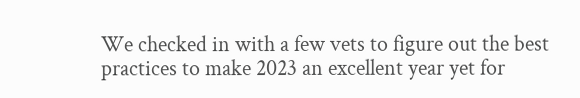We checked in with a few vets to figure out the best practices to make 2023 an excellent year yet for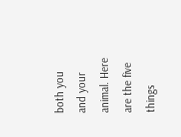both you and your animal. Here are the five things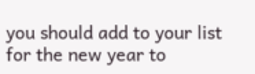you should add to your list for the new year to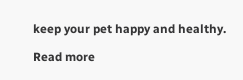keep your pet happy and healthy.

Read more